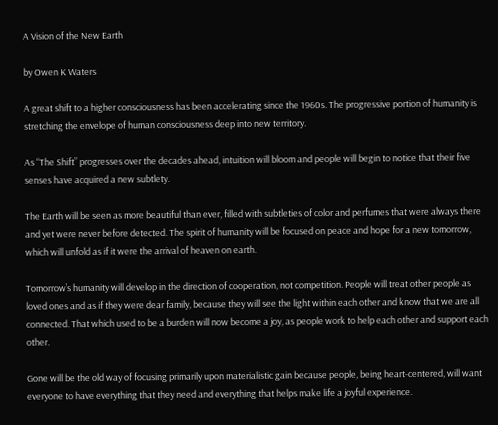A Vision of the New Earth

by Owen K Waters

A great shift to a higher consciousness has been accelerating since the 1960s. The progressive portion of humanity is stretching the envelope of human consciousness deep into new territory.

As “The Shift” progresses over the decades ahead, intuition will bloom and people will begin to notice that their five senses have acquired a new subtlety.

The Earth will be seen as more beautiful than ever, filled with subtleties of color and perfumes that were always there and yet were never before detected. The spirit of humanity will be focused on peace and hope for a new tomorrow, which will unfold as if it were the arrival of heaven on earth.

Tomorrow’s humanity will develop in the direction of cooperation, not competition. People will treat other people as loved ones and as if they were dear family, because they will see the light within each other and know that we are all connected. That which used to be a burden will now become a joy, as people work to help each other and support each other.

Gone will be the old way of focusing primarily upon materialistic gain because people, being heart-centered, will want everyone to have everything that they need and everything that helps make life a joyful experience.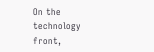On the technology front,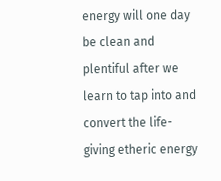energy will one day be clean and plentiful after we learn to tap into and convert the life-giving etheric energy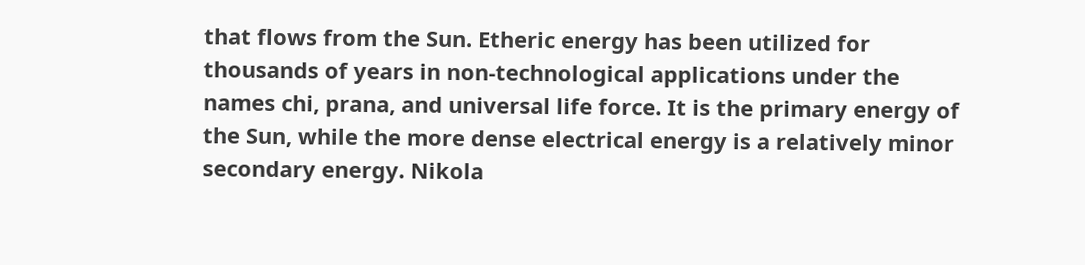that flows from the Sun. Etheric energy has been utilized for thousands of years in non-technological applications under the names chi, prana, and universal life force. It is the primary energy of the Sun, while the more dense electrical energy is a relatively minor secondary energy. Nikola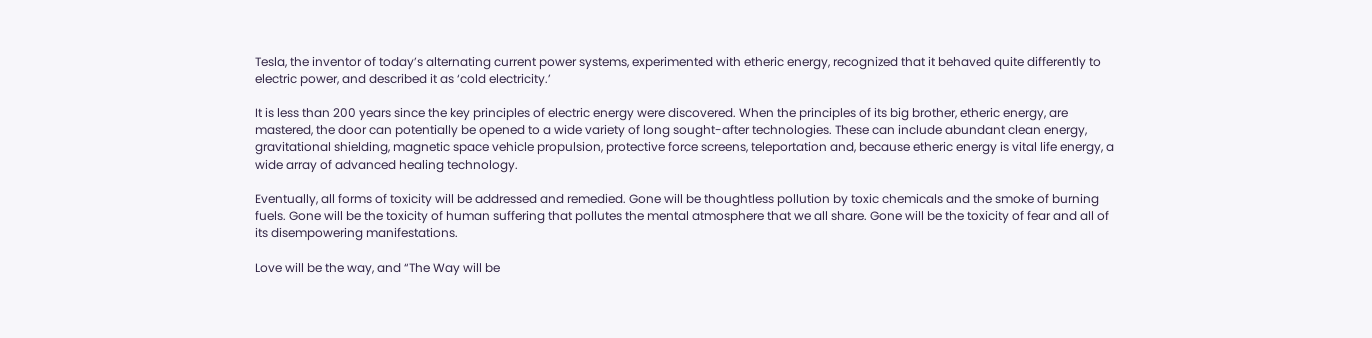Tesla, the inventor of today’s alternating current power systems, experimented with etheric energy, recognized that it behaved quite differently to electric power, and described it as ‘cold electricity.’

It is less than 200 years since the key principles of electric energy were discovered. When the principles of its big brother, etheric energy, are mastered, the door can potentially be opened to a wide variety of long sought-after technologies. These can include abundant clean energy, gravitational shielding, magnetic space vehicle propulsion, protective force screens, teleportation and, because etheric energy is vital life energy, a wide array of advanced healing technology.

Eventually, all forms of toxicity will be addressed and remedied. Gone will be thoughtless pollution by toxic chemicals and the smoke of burning fuels. Gone will be the toxicity of human suffering that pollutes the mental atmosphere that we all share. Gone will be the toxicity of fear and all of its disempowering manifestations.

Love will be the way, and “The Way will be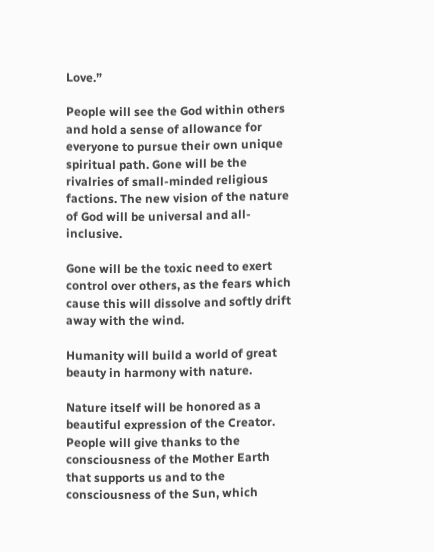Love.”

People will see the God within others and hold a sense of allowance for everyone to pursue their own unique spiritual path. Gone will be the rivalries of small-minded religious factions. The new vision of the nature of God will be universal and all-inclusive.

Gone will be the toxic need to exert control over others, as the fears which cause this will dissolve and softly drift away with the wind.

Humanity will build a world of great beauty in harmony with nature.

Nature itself will be honored as a beautiful expression of the Creator. People will give thanks to the consciousness of the Mother Earth that supports us and to the consciousness of the Sun, which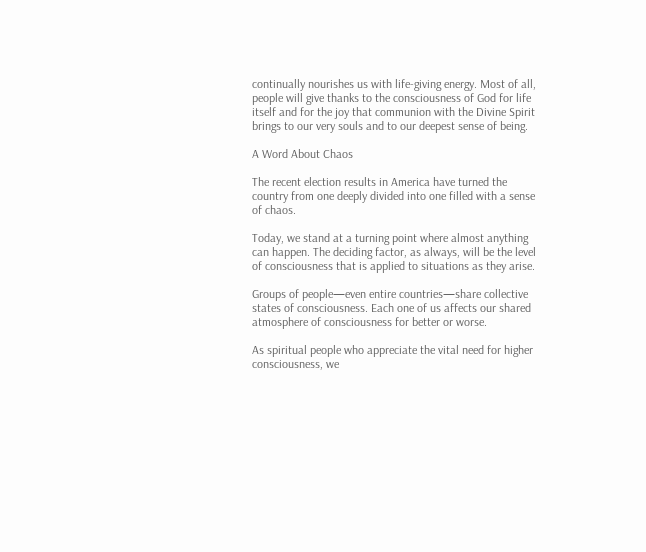continually nourishes us with life-giving energy. Most of all, people will give thanks to the consciousness of God for life itself and for the joy that communion with the Divine Spirit brings to our very souls and to our deepest sense of being.

A Word About Chaos

The recent election results in America have turned the country from one deeply divided into one filled with a sense of chaos.

Today, we stand at a turning point where almost anything can happen. The deciding factor, as always, will be the level of consciousness that is applied to situations as they arise.

Groups of people—even entire countries—share collective states of consciousness. Each one of us affects our shared atmosphere of consciousness for better or worse.

As spiritual people who appreciate the vital need for higher consciousness, we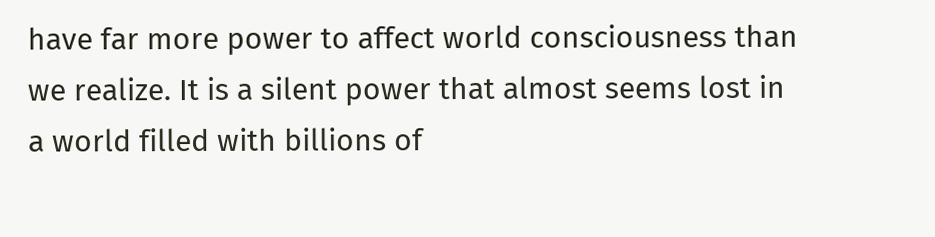have far more power to affect world consciousness than we realize. It is a silent power that almost seems lost in a world filled with billions of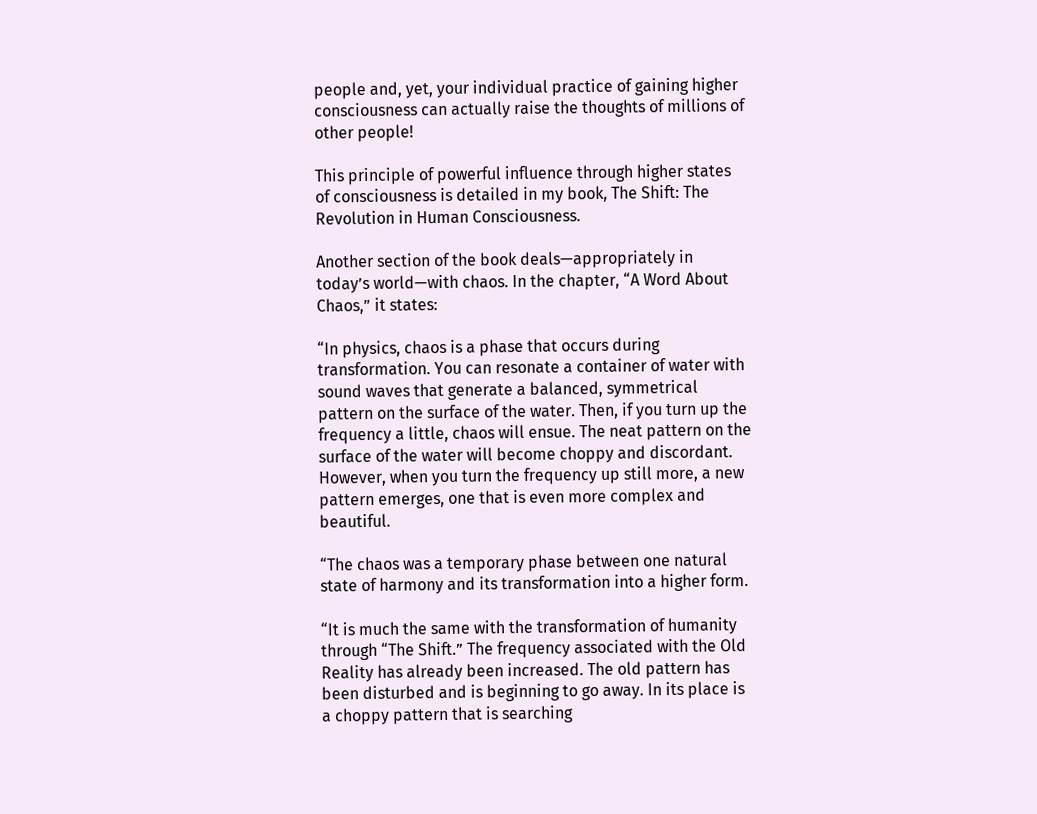people and, yet, your individual practice of gaining higher consciousness can actually raise the thoughts of millions of other people!

This principle of powerful influence through higher states of consciousness is detailed in my book, The Shift: The Revolution in Human Consciousness.

Another section of the book deals—appropriately in today’s world—with chaos. In the chapter, “A Word About Chaos,” it states:

“In physics, chaos is a phase that occurs during transformation. You can resonate a container of water with sound waves that generate a balanced, symmetrical pattern on the surface of the water. Then, if you turn up the frequency a little, chaos will ensue. The neat pattern on the surface of the water will become choppy and discordant. However, when you turn the frequency up still more, a new pattern emerges, one that is even more complex and beautiful.

“The chaos was a temporary phase between one natural state of harmony and its transformation into a higher form.

“It is much the same with the transformation of humanity through “The Shift.” The frequency associated with the Old Reality has already been increased. The old pattern has been disturbed and is beginning to go away. In its place is a choppy pattern that is searching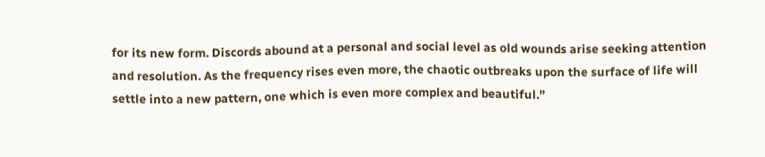for its new form. Discords abound at a personal and social level as old wounds arise seeking attention and resolution. As the frequency rises even more, the chaotic outbreaks upon the surface of life will settle into a new pattern, one which is even more complex and beautiful.”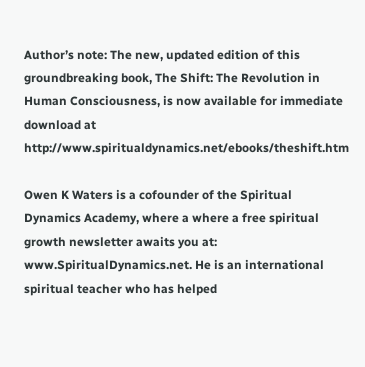Author’s note: The new, updated edition of this groundbreaking book, The Shift: The Revolution in Human Consciousness, is now available for immediate download at http://www.spiritualdynamics.net/ebooks/theshift.htm

Owen K Waters is a cofounder of the Spiritual Dynamics Academy, where a where a free spiritual growth newsletter awaits you at: www.SpiritualDynamics.net. He is an international spiritual teacher who has helped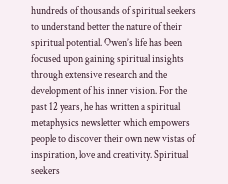hundreds of thousands of spiritual seekers to understand better the nature of their spiritual potential. Owen’s life has been focused upon gaining spiritual insights through extensive research and the development of his inner vision. For the past 12 years, he has written a spiritual metaphysics newsletter which empowers people to discover their own new vistas of inspiration, love and creativity. Spiritual seekers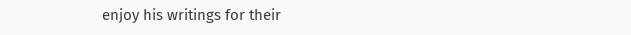enjoy his writings for their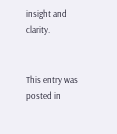insight and clarity.


This entry was posted in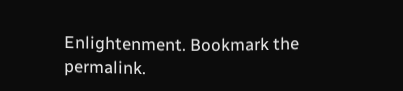Enlightenment. Bookmark the permalink.